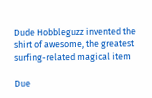Dude Hobbleguzz invented the shirt of awesome, the greatest surfing-related magical item

Due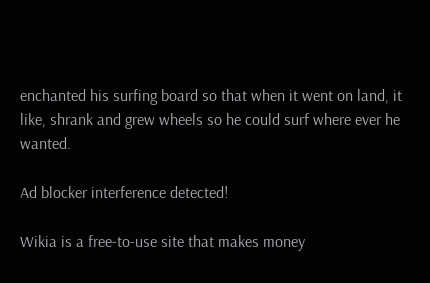enchanted his surfing board so that when it went on land, it like, shrank and grew wheels so he could surf where ever he wanted.

Ad blocker interference detected!

Wikia is a free-to-use site that makes money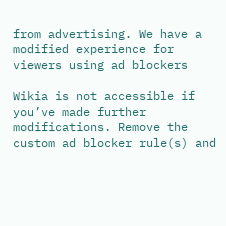from advertising. We have a modified experience for viewers using ad blockers

Wikia is not accessible if you’ve made further modifications. Remove the custom ad blocker rule(s) and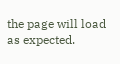the page will load as expected.